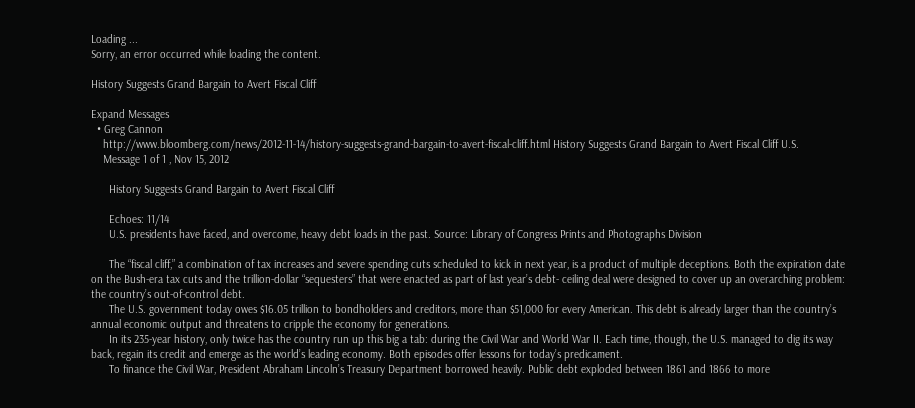Loading ...
Sorry, an error occurred while loading the content.

History Suggests Grand Bargain to Avert Fiscal Cliff

Expand Messages
  • Greg Cannon
    http://www.bloomberg.com/news/2012-11-14/history-suggests-grand-bargain-to-avert-fiscal-cliff.html History Suggests Grand Bargain to Avert Fiscal Cliff U.S.
    Message 1 of 1 , Nov 15, 2012

      History Suggests Grand Bargain to Avert Fiscal Cliff

      Echoes: 11/14
      U.S. presidents have faced, and overcome, heavy debt loads in the past. Source: Library of Congress Prints and Photographs Division

      The “fiscal cliff,” a combination of tax increases and severe spending cuts scheduled to kick in next year, is a product of multiple deceptions. Both the expiration date on the Bush-era tax cuts and the trillion-dollar “sequesters” that were enacted as part of last year’s debt- ceiling deal were designed to cover up an overarching problem: the country’s out-of-control debt.
      The U.S. government today owes $16.05 trillion to bondholders and creditors, more than $51,000 for every American. This debt is already larger than the country’s annual economic output and threatens to cripple the economy for generations.
      In its 235-year history, only twice has the country run up this big a tab: during the Civil War and World War II. Each time, though, the U.S. managed to dig its way back, regain its credit and emerge as the world’s leading economy. Both episodes offer lessons for today’s predicament.
      To finance the Civil War, President Abraham Lincoln’s Treasury Department borrowed heavily. Public debt exploded between 1861 and 1866 to more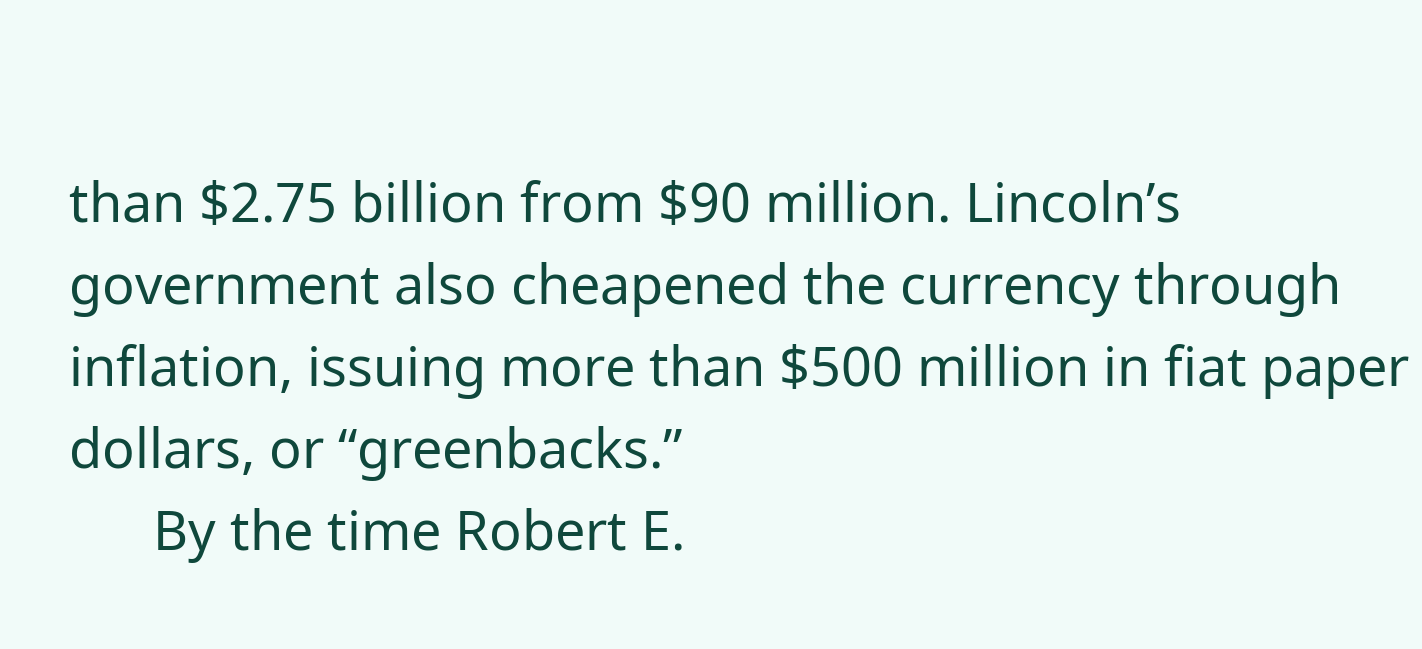than $2.75 billion from $90 million. Lincoln’s government also cheapened the currency through inflation, issuing more than $500 million in fiat paper dollars, or “greenbacks.”
      By the time Robert E.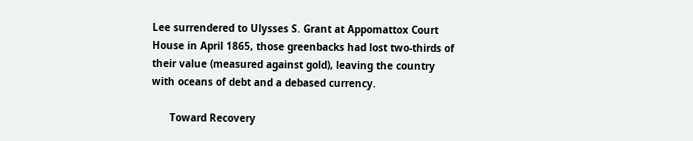Lee surrendered to Ulysses S. Grant at Appomattox Court House in April 1865, those greenbacks had lost two-thirds of their value (measured against gold), leaving the country with oceans of debt and a debased currency.

      Toward Recovery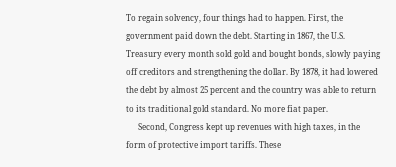To regain solvency, four things had to happen. First, the government paid down the debt. Starting in 1867, the U.S. Treasury every month sold gold and bought bonds, slowly paying off creditors and strengthening the dollar. By 1878, it had lowered the debt by almost 25 percent and the country was able to return to its traditional gold standard. No more fiat paper.
      Second, Congress kept up revenues with high taxes, in the form of protective import tariffs. These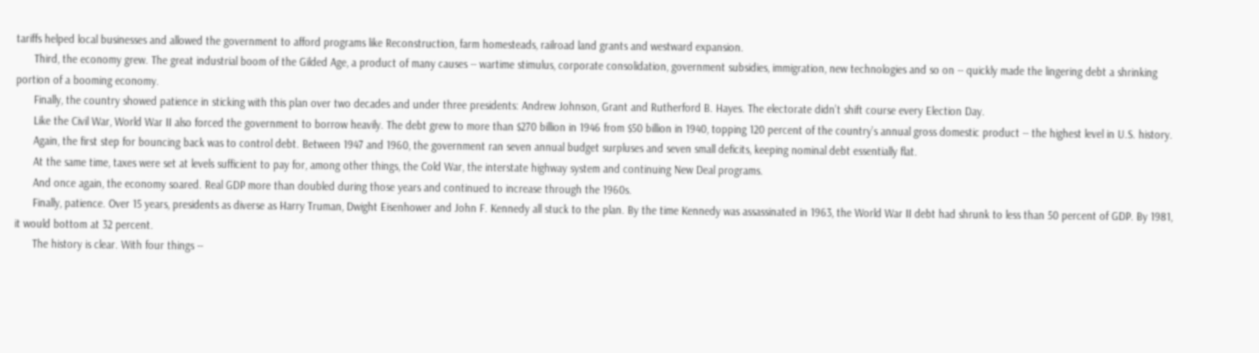tariffs helped local businesses and allowed the government to afford programs like Reconstruction, farm homesteads, railroad land grants and westward expansion.
      Third, the economy grew. The great industrial boom of the Gilded Age, a product of many causes -- wartime stimulus, corporate consolidation, government subsidies, immigration, new technologies and so on -- quickly made the lingering debt a shrinking portion of a booming economy.
      Finally, the country showed patience in sticking with this plan over two decades and under three presidents: Andrew Johnson, Grant and Rutherford B. Hayes. The electorate didn’t shift course every Election Day.
      Like the Civil War, World War II also forced the government to borrow heavily. The debt grew to more than $270 billion in 1946 from $50 billion in 1940, topping 120 percent of the country’s annual gross domestic product -- the highest level in U.S. history.
      Again, the first step for bouncing back was to control debt. Between 1947 and 1960, the government ran seven annual budget surpluses and seven small deficits, keeping nominal debt essentially flat.
      At the same time, taxes were set at levels sufficient to pay for, among other things, the Cold War, the interstate highway system and continuing New Deal programs.
      And once again, the economy soared. Real GDP more than doubled during those years and continued to increase through the 1960s.
      Finally, patience. Over 15 years, presidents as diverse as Harry Truman, Dwight Eisenhower and John F. Kennedy all stuck to the plan. By the time Kennedy was assassinated in 1963, the World War II debt had shrunk to less than 50 percent of GDP. By 1981, it would bottom at 32 percent.
      The history is clear. With four things --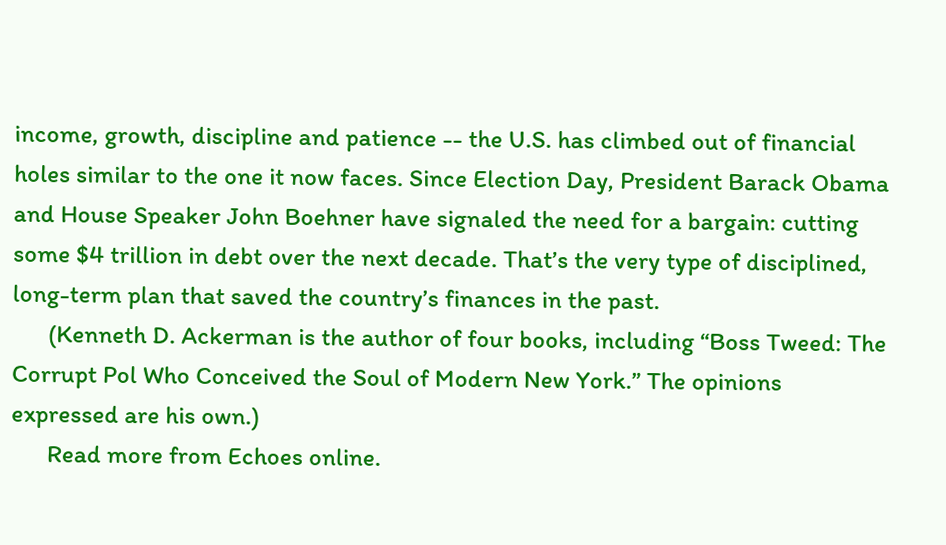income, growth, discipline and patience -- the U.S. has climbed out of financial holes similar to the one it now faces. Since Election Day, President Barack Obama and House Speaker John Boehner have signaled the need for a bargain: cutting some $4 trillion in debt over the next decade. That’s the very type of disciplined, long-term plan that saved the country’s finances in the past.
      (Kenneth D. Ackerman is the author of four books, including “Boss Tweed: The Corrupt Pol Who Conceived the Soul of Modern New York.” The opinions expressed are his own.)
      Read more from Echoes online.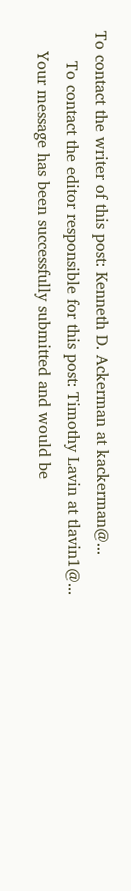To contact the writer of this post: Kenneth D. Ackerman at kackerman@...
      To contact the editor responsible for this post: Timothy Lavin at tlavin1@...
    Your message has been successfully submitted and would be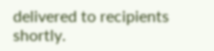delivered to recipients shortly.